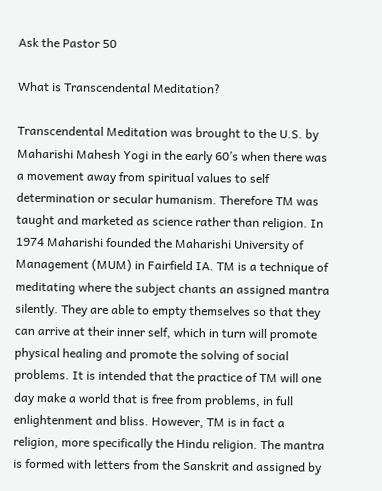Ask the Pastor 50

What is Transcendental Meditation?

Transcendental Meditation was brought to the U.S. by Maharishi Mahesh Yogi in the early 60’s when there was a movement away from spiritual values to self determination or secular humanism. Therefore TM was taught and marketed as science rather than religion. In 1974 Maharishi founded the Maharishi University of Management (MUM) in Fairfield IA. TM is a technique of meditating where the subject chants an assigned mantra silently. They are able to empty themselves so that they can arrive at their inner self, which in turn will promote physical healing and promote the solving of social problems. It is intended that the practice of TM will one day make a world that is free from problems, in full enlightenment and bliss. However, TM is in fact a religion, more specifically the Hindu religion. The mantra is formed with letters from the Sanskrit and assigned by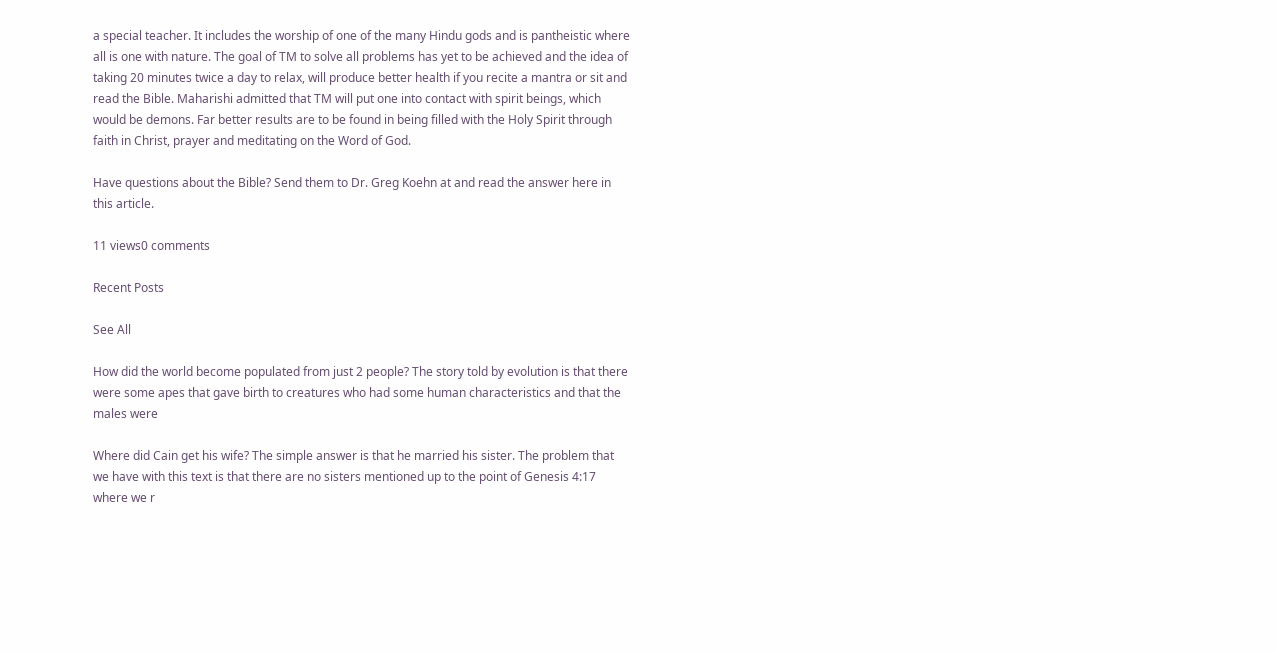a special teacher. It includes the worship of one of the many Hindu gods and is pantheistic where all is one with nature. The goal of TM to solve all problems has yet to be achieved and the idea of taking 20 minutes twice a day to relax, will produce better health if you recite a mantra or sit and read the Bible. Maharishi admitted that TM will put one into contact with spirit beings, which would be demons. Far better results are to be found in being filled with the Holy Spirit through faith in Christ, prayer and meditating on the Word of God.

Have questions about the Bible? Send them to Dr. Greg Koehn at and read the answer here in this article.

11 views0 comments

Recent Posts

See All

How did the world become populated from just 2 people? The story told by evolution is that there were some apes that gave birth to creatures who had some human characteristics and that the males were

Where did Cain get his wife? The simple answer is that he married his sister. The problem that we have with this text is that there are no sisters mentioned up to the point of Genesis 4:17 where we r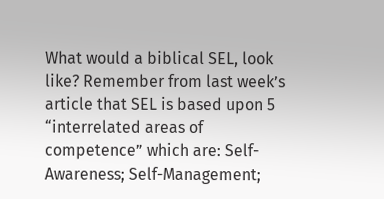What would a biblical SEL, look like? Remember from last week’s article that SEL is based upon 5 “interrelated areas of competence” which are: Self-Awareness; Self-Management;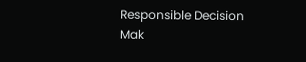Responsible Decision Mak